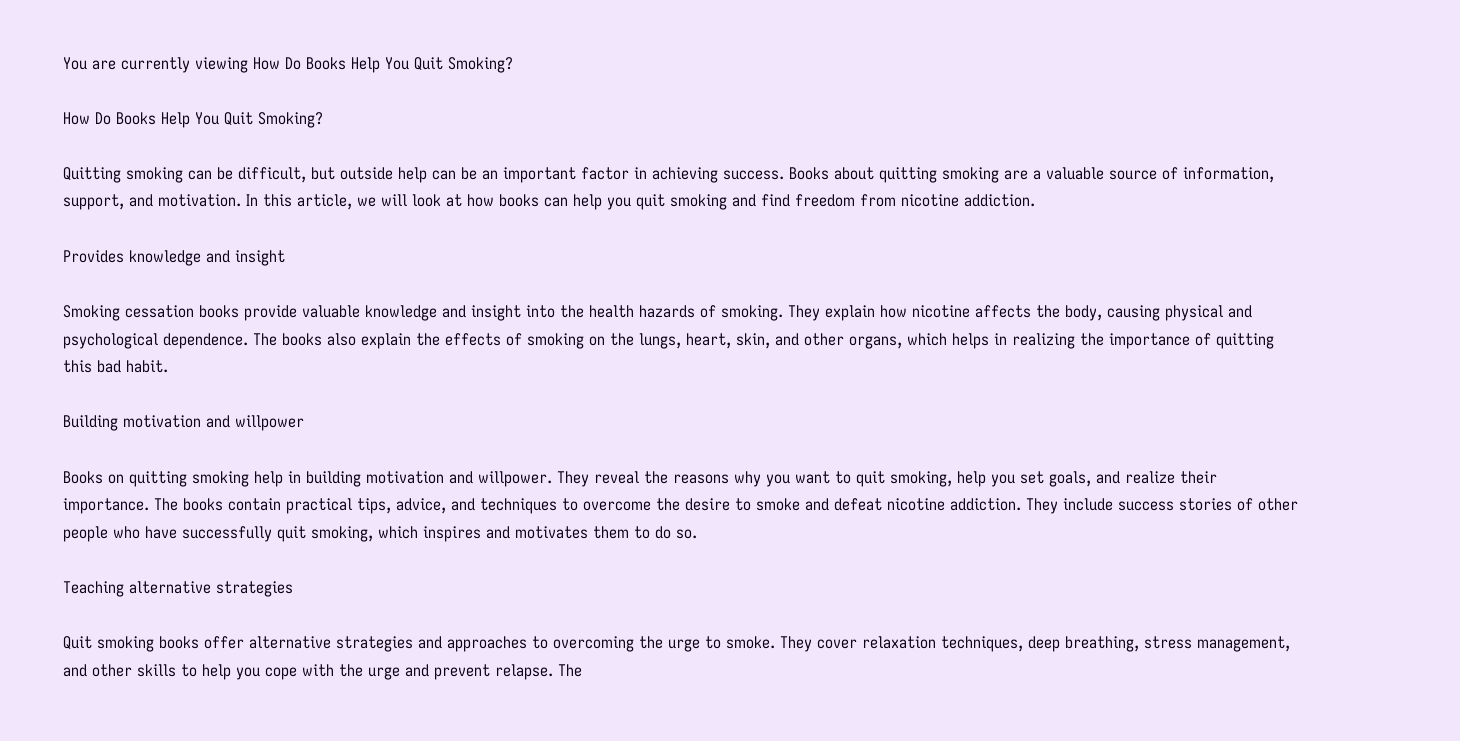You are currently viewing How Do Books Help You Quit Smoking?

How Do Books Help You Quit Smoking?

Quitting smoking can be difficult, but outside help can be an important factor in achieving success. Books about quitting smoking are a valuable source of information, support, and motivation. In this article, we will look at how books can help you quit smoking and find freedom from nicotine addiction.

Provides knowledge and insight

Smoking cessation books provide valuable knowledge and insight into the health hazards of smoking. They explain how nicotine affects the body, causing physical and psychological dependence. The books also explain the effects of smoking on the lungs, heart, skin, and other organs, which helps in realizing the importance of quitting this bad habit.

Building motivation and willpower

Books on quitting smoking help in building motivation and willpower. They reveal the reasons why you want to quit smoking, help you set goals, and realize their importance. The books contain practical tips, advice, and techniques to overcome the desire to smoke and defeat nicotine addiction. They include success stories of other people who have successfully quit smoking, which inspires and motivates them to do so.

Teaching alternative strategies

Quit smoking books offer alternative strategies and approaches to overcoming the urge to smoke. They cover relaxation techniques, deep breathing, stress management, and other skills to help you cope with the urge and prevent relapse. The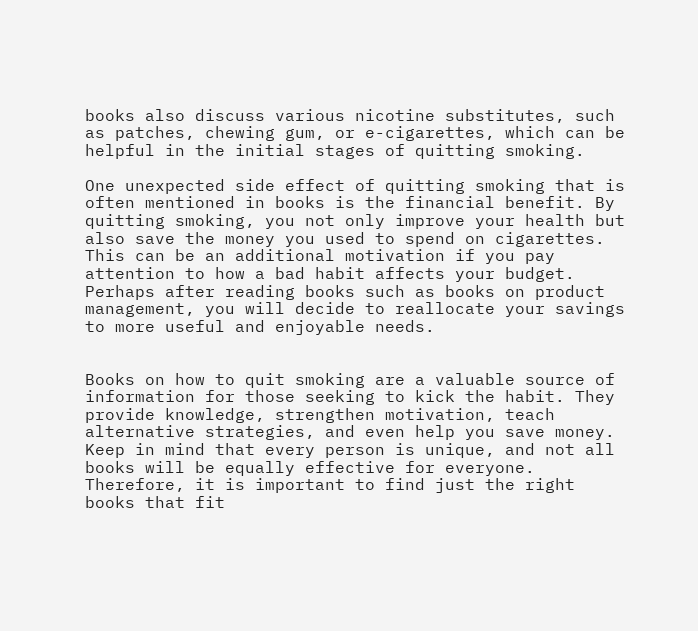books also discuss various nicotine substitutes, such as patches, chewing gum, or e-cigarettes, which can be helpful in the initial stages of quitting smoking.

One unexpected side effect of quitting smoking that is often mentioned in books is the financial benefit. By quitting smoking, you not only improve your health but also save the money you used to spend on cigarettes. This can be an additional motivation if you pay attention to how a bad habit affects your budget. Perhaps after reading books such as books on product management, you will decide to reallocate your savings to more useful and enjoyable needs.


Books on how to quit smoking are a valuable source of information for those seeking to kick the habit. They provide knowledge, strengthen motivation, teach alternative strategies, and even help you save money. Keep in mind that every person is unique, and not all books will be equally effective for everyone. Therefore, it is important to find just the right books that fit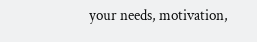your needs, motivation,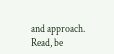and approach. Read, be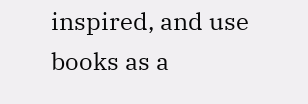inspired, and use books as a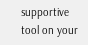supportive tool on your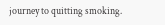journey to quitting smoking.